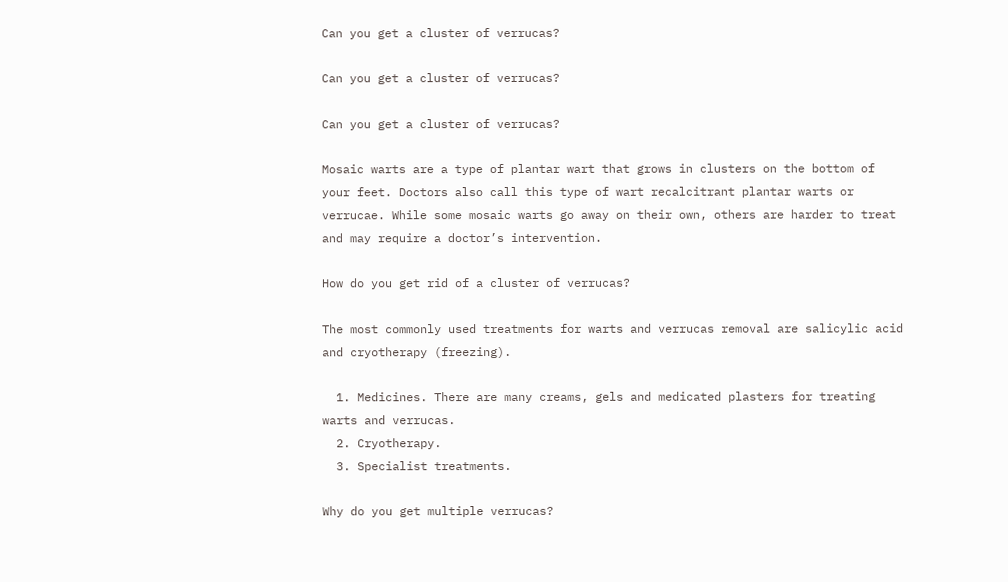Can you get a cluster of verrucas?

Can you get a cluster of verrucas?

Can you get a cluster of verrucas?

Mosaic warts are a type of plantar wart that grows in clusters on the bottom of your feet. Doctors also call this type of wart recalcitrant plantar warts or verrucae. While some mosaic warts go away on their own, others are harder to treat and may require a doctor’s intervention.

How do you get rid of a cluster of verrucas?

The most commonly used treatments for warts and verrucas removal are salicylic acid and cryotherapy (freezing).

  1. Medicines. There are many creams, gels and medicated plasters for treating warts and verrucas.
  2. Cryotherapy.
  3. Specialist treatments.

Why do you get multiple verrucas?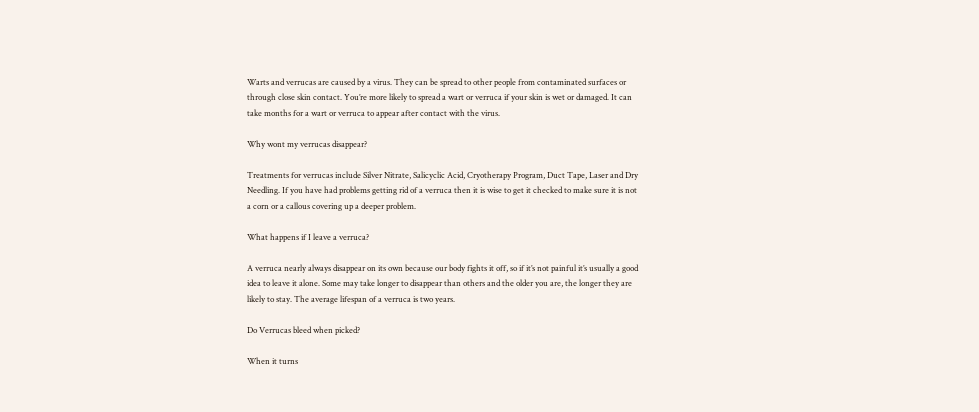Warts and verrucas are caused by a virus. They can be spread to other people from contaminated surfaces or through close skin contact. You’re more likely to spread a wart or verruca if your skin is wet or damaged. It can take months for a wart or verruca to appear after contact with the virus.

Why wont my verrucas disappear?

Treatments for verrucas include Silver Nitrate, Salicyclic Acid, Cryotherapy Program, Duct Tape, Laser and Dry Needling. If you have had problems getting rid of a verruca then it is wise to get it checked to make sure it is not a corn or a callous covering up a deeper problem.

What happens if I leave a verruca?

A verruca nearly always disappear on its own because our body fights it off, so if it’s not painful it’s usually a good idea to leave it alone. Some may take longer to disappear than others and the older you are, the longer they are likely to stay. The average lifespan of a verruca is two years.

Do Verrucas bleed when picked?

When it turns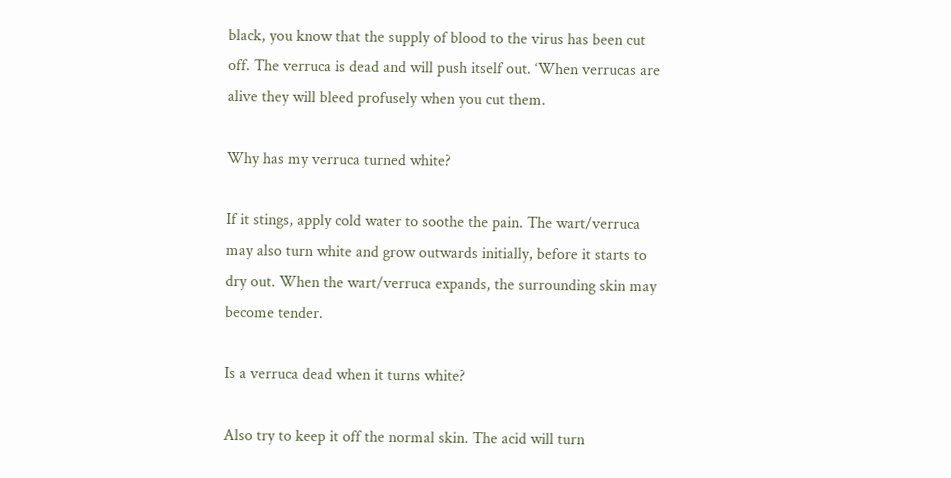black, you know that the supply of blood to the virus has been cut off. The verruca is dead and will push itself out. ‘When verrucas are alive they will bleed profusely when you cut them.

Why has my verruca turned white?

If it stings, apply cold water to soothe the pain. The wart/verruca may also turn white and grow outwards initially, before it starts to dry out. When the wart/verruca expands, the surrounding skin may become tender.

Is a verruca dead when it turns white?

Also try to keep it off the normal skin. The acid will turn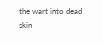the wart into dead skin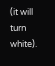(it will turn white).